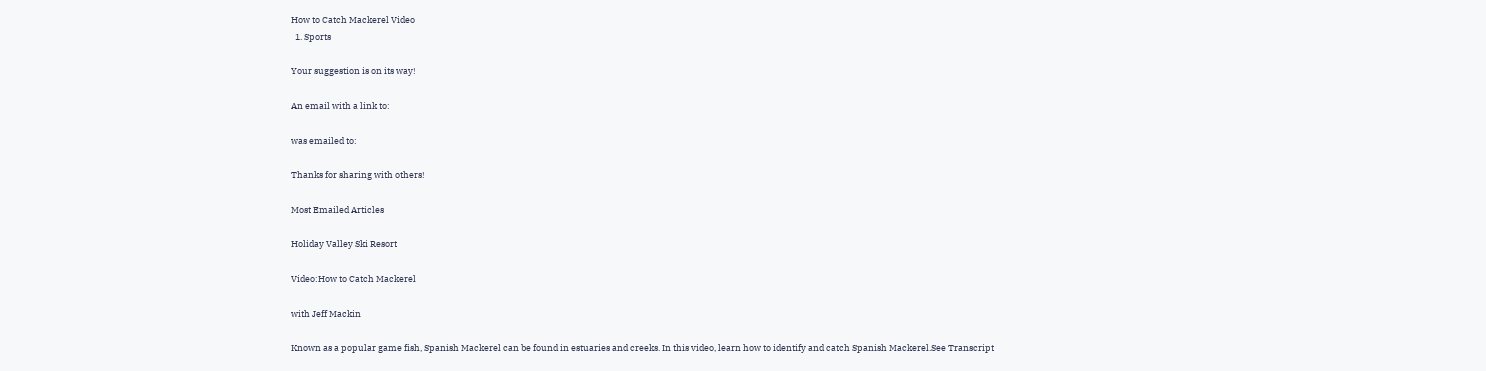How to Catch Mackerel Video
  1. Sports

Your suggestion is on its way!

An email with a link to:

was emailed to:

Thanks for sharing with others!

Most Emailed Articles

Holiday Valley Ski Resort

Video:How to Catch Mackerel

with Jeff Mackin

Known as a popular game fish, Spanish Mackerel can be found in estuaries and creeks. In this video, learn how to identify and catch Spanish Mackerel.See Transcript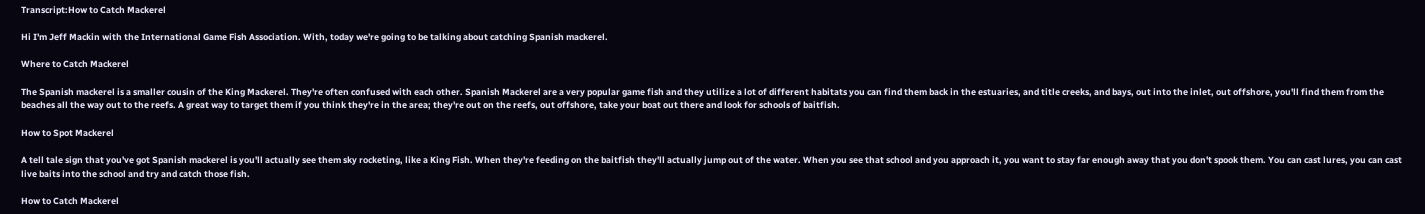Transcript:How to Catch Mackerel

Hi I'm Jeff Mackin with the International Game Fish Association. With, today we're going to be talking about catching Spanish mackerel.

Where to Catch Mackerel

The Spanish mackerel is a smaller cousin of the King Mackerel. They're often confused with each other. Spanish Mackerel are a very popular game fish and they utilize a lot of different habitats you can find them back in the estuaries, and title creeks, and bays, out into the inlet, out offshore, you'll find them from the beaches all the way out to the reefs. A great way to target them if you think they're in the area; they're out on the reefs, out offshore, take your boat out there and look for schools of baitfish.

How to Spot Mackerel

A tell tale sign that you've got Spanish mackerel is you'll actually see them sky rocketing, like a King Fish. When they're feeding on the baitfish they'll actually jump out of the water. When you see that school and you approach it, you want to stay far enough away that you don't spook them. You can cast lures, you can cast live baits into the school and try and catch those fish.

How to Catch Mackerel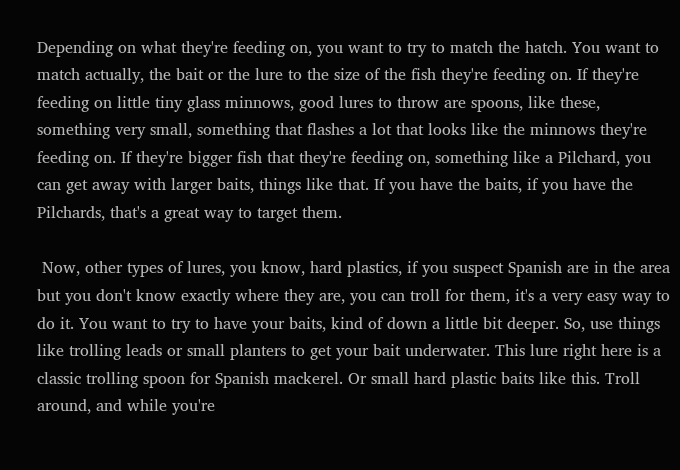Depending on what they're feeding on, you want to try to match the hatch. You want to match actually, the bait or the lure to the size of the fish they're feeding on. If they're feeding on little tiny glass minnows, good lures to throw are spoons, like these, something very small, something that flashes a lot that looks like the minnows they're feeding on. If they're bigger fish that they're feeding on, something like a Pilchard, you can get away with larger baits, things like that. If you have the baits, if you have the Pilchards, that's a great way to target them.

 Now, other types of lures, you know, hard plastics, if you suspect Spanish are in the area but you don't know exactly where they are, you can troll for them, it's a very easy way to do it. You want to try to have your baits, kind of down a little bit deeper. So, use things like trolling leads or small planters to get your bait underwater. This lure right here is a classic trolling spoon for Spanish mackerel. Or small hard plastic baits like this. Troll around, and while you're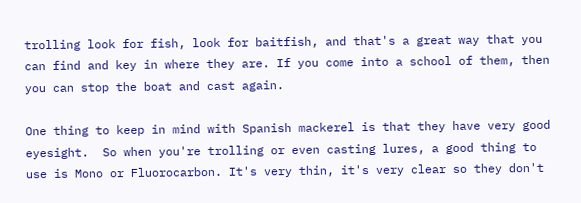trolling look for fish, look for baitfish, and that's a great way that you can find and key in where they are. If you come into a school of them, then you can stop the boat and cast again.

One thing to keep in mind with Spanish mackerel is that they have very good eyesight.  So when you're trolling or even casting lures, a good thing to use is Mono or Fluorocarbon. It's very thin, it's very clear so they don't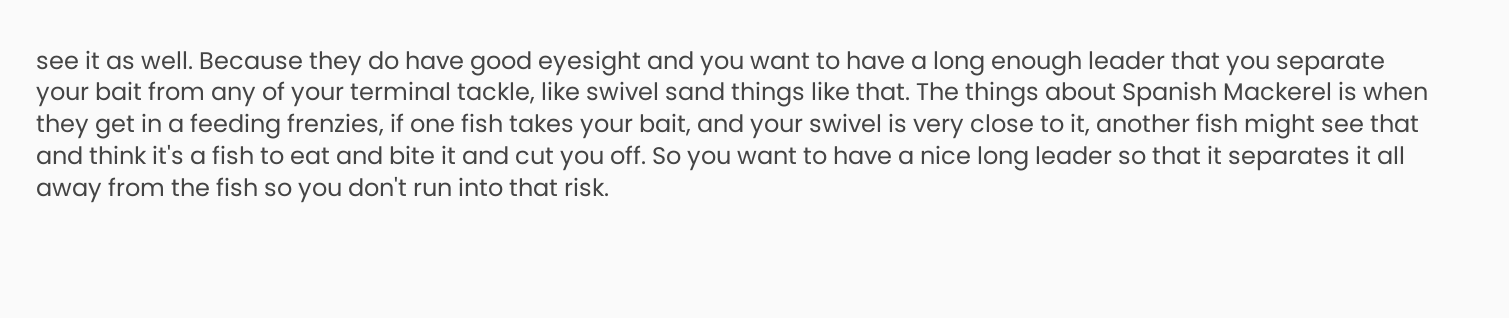see it as well. Because they do have good eyesight and you want to have a long enough leader that you separate your bait from any of your terminal tackle, like swivel sand things like that. The things about Spanish Mackerel is when they get in a feeding frenzies, if one fish takes your bait, and your swivel is very close to it, another fish might see that and think it's a fish to eat and bite it and cut you off. So you want to have a nice long leader so that it separates it all away from the fish so you don't run into that risk.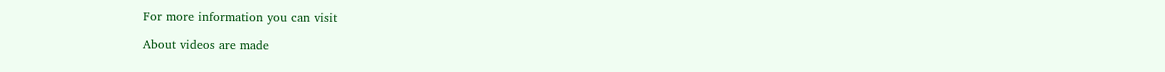For more information you can visit

About videos are made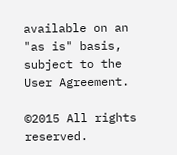available on an "as is" basis, subject to the User Agreement.

©2015 All rights reserved.